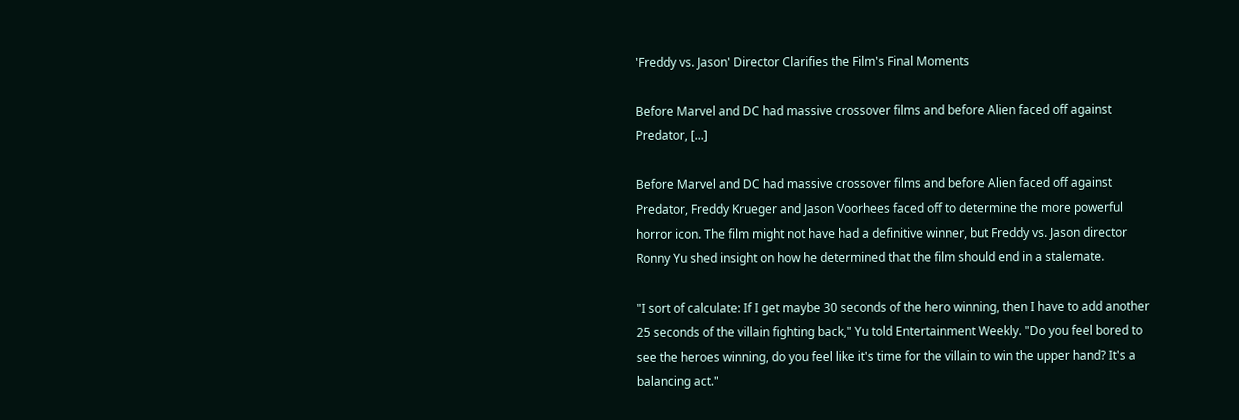'Freddy vs. Jason' Director Clarifies the Film's Final Moments

Before Marvel and DC had massive crossover films and before Alien faced off against Predator, [...]

Before Marvel and DC had massive crossover films and before Alien faced off against Predator, Freddy Krueger and Jason Voorhees faced off to determine the more powerful horror icon. The film might not have had a definitive winner, but Freddy vs. Jason director Ronny Yu shed insight on how he determined that the film should end in a stalemate.

"I sort of calculate: If I get maybe 30 seconds of the hero winning, then I have to add another 25 seconds of the villain fighting back," Yu told Entertainment Weekly. "Do you feel bored to see the heroes winning, do you feel like it's time for the villain to win the upper hand? It's a balancing act."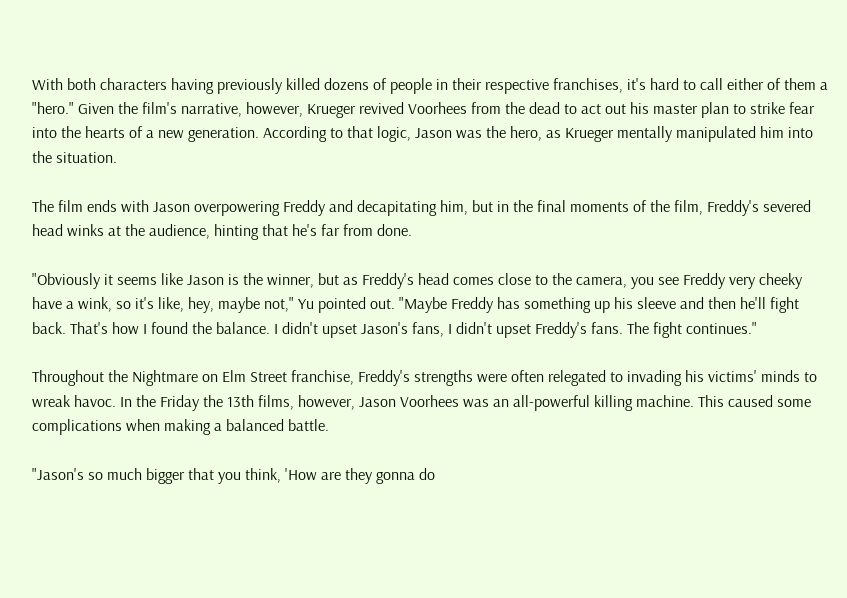With both characters having previously killed dozens of people in their respective franchises, it's hard to call either of them a "hero." Given the film's narrative, however, Krueger revived Voorhees from the dead to act out his master plan to strike fear into the hearts of a new generation. According to that logic, Jason was the hero, as Krueger mentally manipulated him into the situation.

The film ends with Jason overpowering Freddy and decapitating him, but in the final moments of the film, Freddy's severed head winks at the audience, hinting that he's far from done.

"Obviously it seems like Jason is the winner, but as Freddy's head comes close to the camera, you see Freddy very cheeky have a wink, so it's like, hey, maybe not," Yu pointed out. "Maybe Freddy has something up his sleeve and then he'll fight back. That's how I found the balance. I didn't upset Jason's fans, I didn't upset Freddy's fans. The fight continues."

Throughout the Nightmare on Elm Street franchise, Freddy's strengths were often relegated to invading his victims' minds to wreak havoc. In the Friday the 13th films, however, Jason Voorhees was an all-powerful killing machine. This caused some complications when making a balanced battle.

"Jason's so much bigger that you think, 'How are they gonna do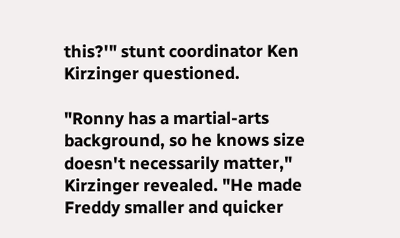this?'" stunt coordinator Ken Kirzinger questioned.

"Ronny has a martial-arts background, so he knows size doesn't necessarily matter," Kirzinger revealed. "He made Freddy smaller and quicker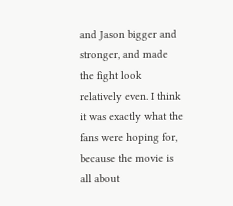and Jason bigger and stronger, and made the fight look relatively even. I think it was exactly what the fans were hoping for, because the movie is all about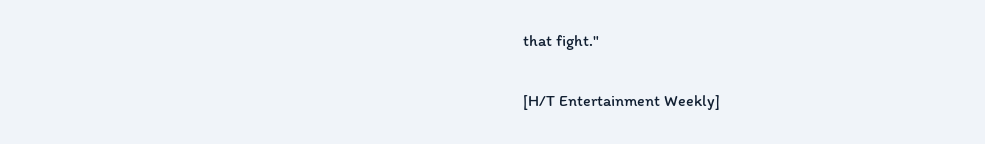that fight."

[H/T Entertainment Weekly]